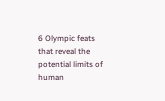6 Olympic feats that reveal the potential limits of human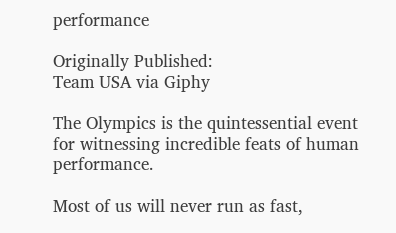performance

Originally Published:
Team USA via Giphy

The Olympics is the quintessential event for witnessing incredible feats of human performance.

Most of us will never run as fast,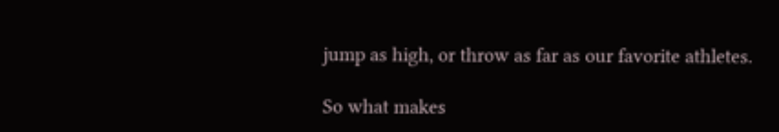jump as high, or throw as far as our favorite athletes.

So what makes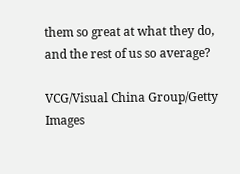them so great at what they do, and the rest of us so average?

VCG/Visual China Group/Getty Images